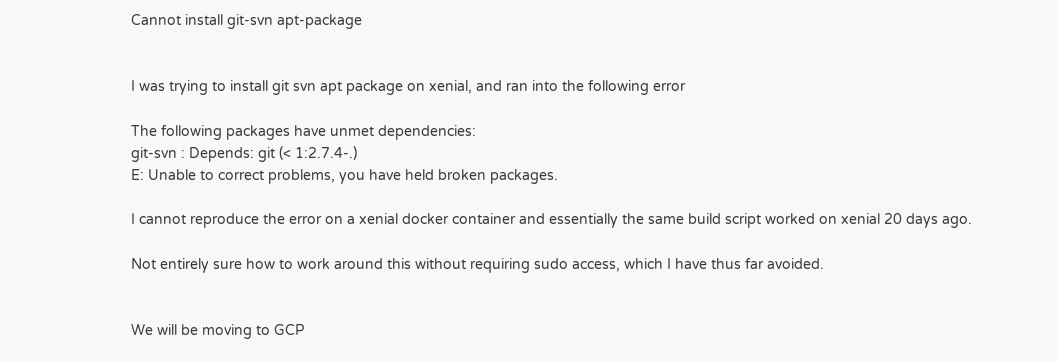Cannot install git-svn apt-package


I was trying to install git svn apt package on xenial, and ran into the following error

The following packages have unmet dependencies:
git-svn : Depends: git (< 1:2.7.4-.)
E: Unable to correct problems, you have held broken packages.

I cannot reproduce the error on a xenial docker container and essentially the same build script worked on xenial 20 days ago.

Not entirely sure how to work around this without requiring sudo access, which I have thus far avoided.


We will be moving to GCP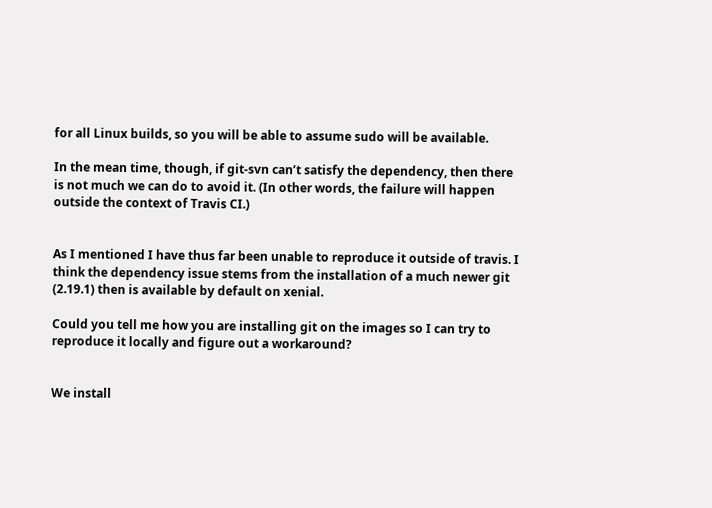for all Linux builds, so you will be able to assume sudo will be available.

In the mean time, though, if git-svn can’t satisfy the dependency, then there is not much we can do to avoid it. (In other words, the failure will happen outside the context of Travis CI.)


As I mentioned I have thus far been unable to reproduce it outside of travis. I think the dependency issue stems from the installation of a much newer git (2.19.1) then is available by default on xenial.

Could you tell me how you are installing git on the images so I can try to reproduce it locally and figure out a workaround?


We install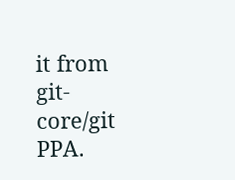it from git-core/git PPA.